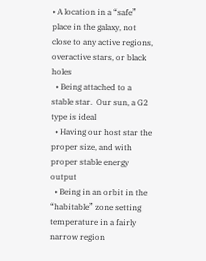• A location in a “safe” place in the galaxy, not close to any active regions, overactive stars, or black holes
  • Being attached to a stable star.  Our sun, a G2 type is ideal
  • Having our host star the proper size, and with proper stable energy output
  • Being in an orbit in the “habitable” zone setting temperature in a fairly narrow region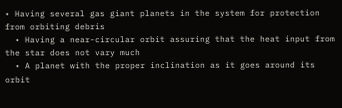• Having several gas giant planets in the system for protection from orbiting debris
  • Having a near-circular orbit assuring that the heat input from the star does not vary much
  • A planet with the proper inclination as it goes around its orbit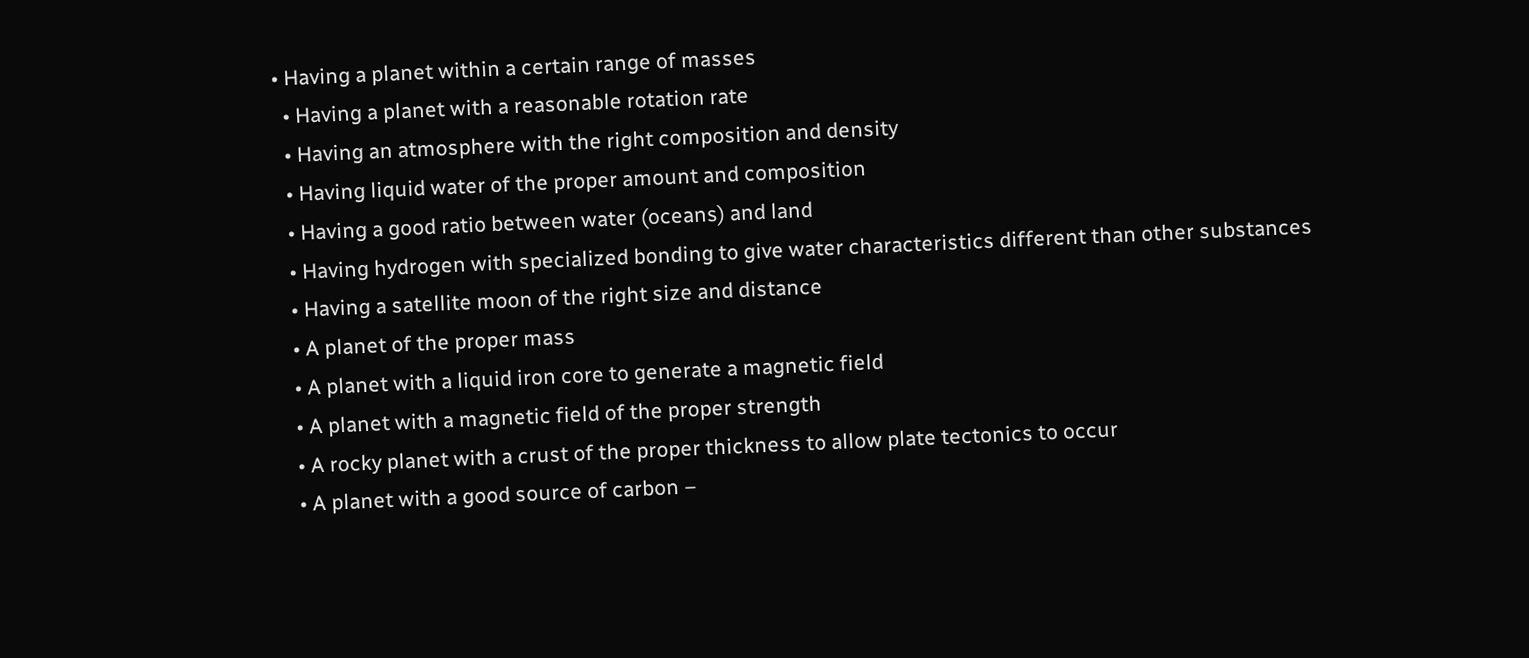• Having a planet within a certain range of masses
  • Having a planet with a reasonable rotation rate
  • Having an atmosphere with the right composition and density
  • Having liquid water of the proper amount and composition
  • Having a good ratio between water (oceans) and land
  • Having hydrogen with specialized bonding to give water characteristics different than other substances
  • Having a satellite moon of the right size and distance
  • A planet of the proper mass
  • A planet with a liquid iron core to generate a magnetic field
  • A planet with a magnetic field of the proper strength
  • A rocky planet with a crust of the proper thickness to allow plate tectonics to occur
  • A planet with a good source of carbon –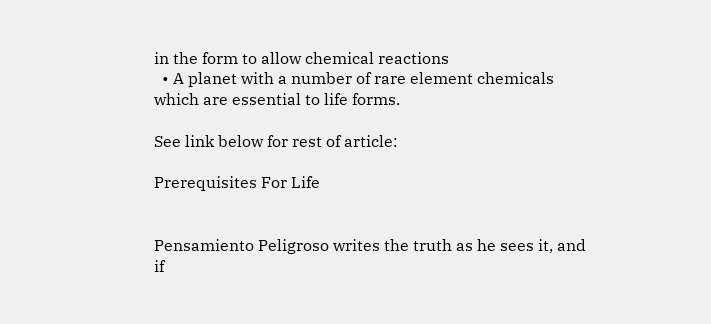in the form to allow chemical reactions
  • A planet with a number of rare element chemicals which are essential to life forms.

See link below for rest of article:

Prerequisites For Life


Pensamiento Peligroso writes the truth as he sees it, and if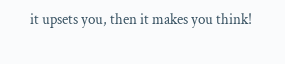it upsets you, then it makes you think!